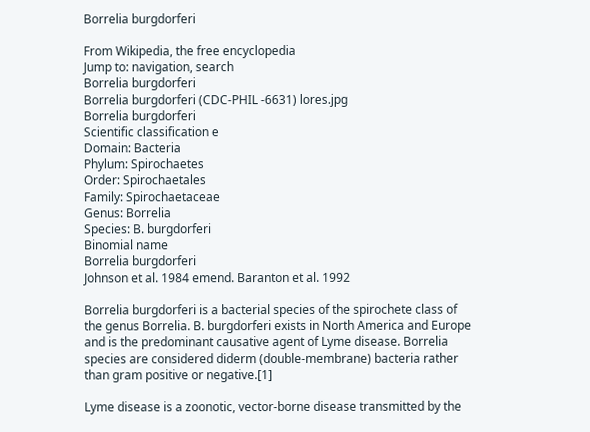Borrelia burgdorferi

From Wikipedia, the free encyclopedia
Jump to: navigation, search
Borrelia burgdorferi
Borrelia burgdorferi (CDC-PHIL -6631) lores.jpg
Borrelia burgdorferi
Scientific classification e
Domain: Bacteria
Phylum: Spirochaetes
Order: Spirochaetales
Family: Spirochaetaceae
Genus: Borrelia
Species: B. burgdorferi
Binomial name
Borrelia burgdorferi
Johnson et al. 1984 emend. Baranton et al. 1992

Borrelia burgdorferi is a bacterial species of the spirochete class of the genus Borrelia. B. burgdorferi exists in North America and Europe and is the predominant causative agent of Lyme disease. Borrelia species are considered diderm (double-membrane) bacteria rather than gram positive or negative.[1]

Lyme disease is a zoonotic, vector-borne disease transmitted by the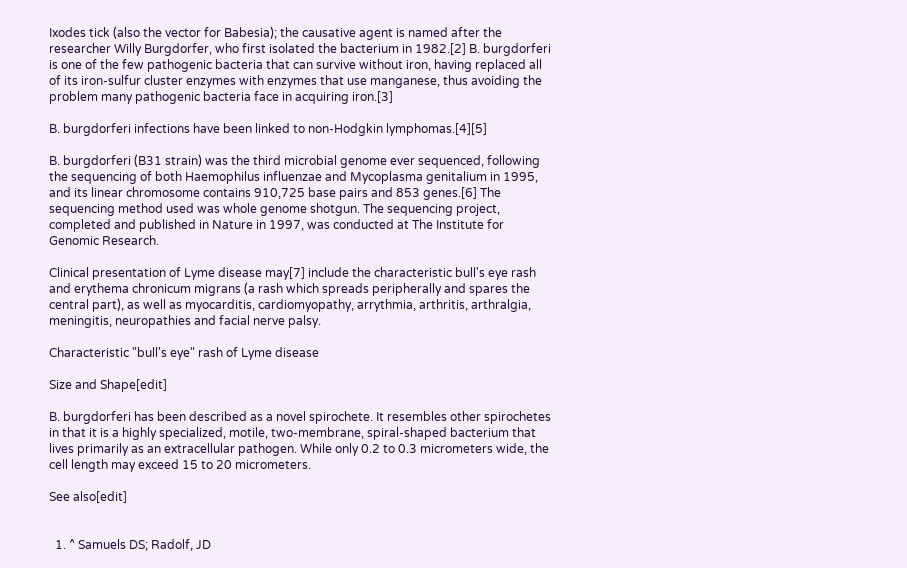Ixodes tick (also the vector for Babesia); the causative agent is named after the researcher Willy Burgdorfer, who first isolated the bacterium in 1982.[2] B. burgdorferi is one of the few pathogenic bacteria that can survive without iron, having replaced all of its iron-sulfur cluster enzymes with enzymes that use manganese, thus avoiding the problem many pathogenic bacteria face in acquiring iron.[3]

B. burgdorferi infections have been linked to non-Hodgkin lymphomas.[4][5]

B. burgdorferi (B31 strain) was the third microbial genome ever sequenced, following the sequencing of both Haemophilus influenzae and Mycoplasma genitalium in 1995, and its linear chromosome contains 910,725 base pairs and 853 genes.[6] The sequencing method used was whole genome shotgun. The sequencing project, completed and published in Nature in 1997, was conducted at The Institute for Genomic Research.

Clinical presentation of Lyme disease may[7] include the characteristic bull's eye rash and erythema chronicum migrans (a rash which spreads peripherally and spares the central part), as well as myocarditis, cardiomyopathy, arrythmia, arthritis, arthralgia, meningitis, neuropathies and facial nerve palsy.

Characteristic "bull's eye" rash of Lyme disease

Size and Shape[edit]

B. burgdorferi has been described as a novel spirochete. It resembles other spirochetes in that it is a highly specialized, motile, two-membrane, spiral-shaped bacterium that lives primarily as an extracellular pathogen. While only 0.2 to 0.3 micrometers wide, the cell length may exceed 15 to 20 micrometers.

See also[edit]


  1. ^ Samuels DS; Radolf, JD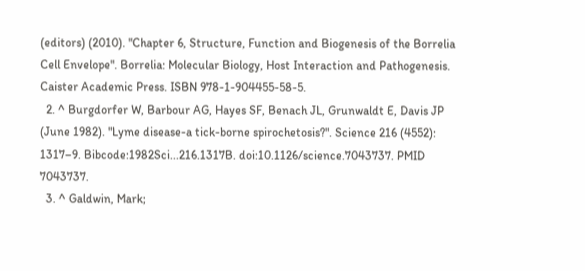(editors) (2010). "Chapter 6, Structure, Function and Biogenesis of the Borrelia Cell Envelope". Borrelia: Molecular Biology, Host Interaction and Pathogenesis. Caister Academic Press. ISBN 978-1-904455-58-5.
  2. ^ Burgdorfer W, Barbour AG, Hayes SF, Benach JL, Grunwaldt E, Davis JP (June 1982). "Lyme disease-a tick-borne spirochetosis?". Science 216 (4552): 1317–9. Bibcode:1982Sci...216.1317B. doi:10.1126/science.7043737. PMID 7043737.
  3. ^ Galdwin, Mark;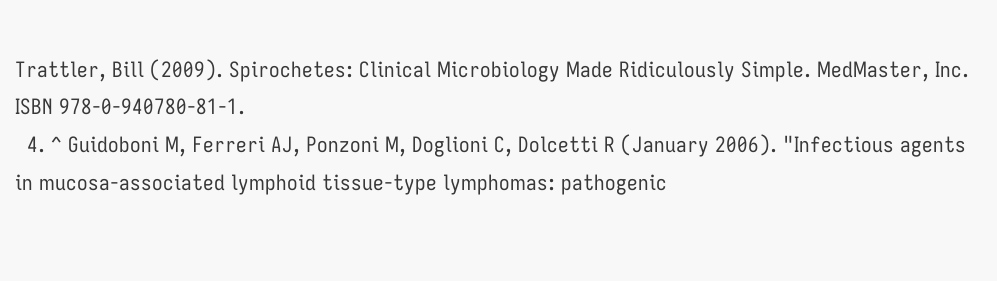Trattler, Bill (2009). Spirochetes: Clinical Microbiology Made Ridiculously Simple. MedMaster, Inc. ISBN 978-0-940780-81-1.
  4. ^ Guidoboni M, Ferreri AJ, Ponzoni M, Doglioni C, Dolcetti R (January 2006). "Infectious agents in mucosa-associated lymphoid tissue-type lymphomas: pathogenic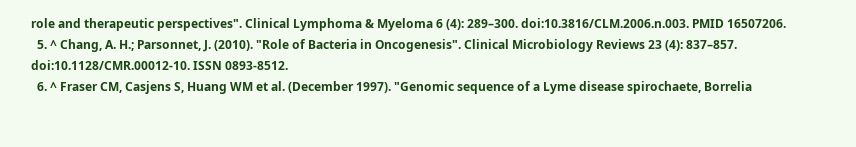role and therapeutic perspectives". Clinical Lymphoma & Myeloma 6 (4): 289–300. doi:10.3816/CLM.2006.n.003. PMID 16507206.
  5. ^ Chang, A. H.; Parsonnet, J. (2010). "Role of Bacteria in Oncogenesis". Clinical Microbiology Reviews 23 (4): 837–857. doi:10.1128/CMR.00012-10. ISSN 0893-8512.
  6. ^ Fraser CM, Casjens S, Huang WM et al. (December 1997). "Genomic sequence of a Lyme disease spirochaete, Borrelia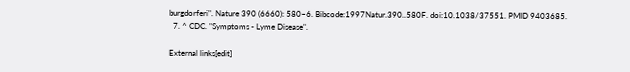burgdorferi". Nature 390 (6660): 580–6. Bibcode:1997Natur.390..580F. doi:10.1038/37551. PMID 9403685.
  7. ^ CDC. "Symptoms - Lyme Disease".

External links[edit]